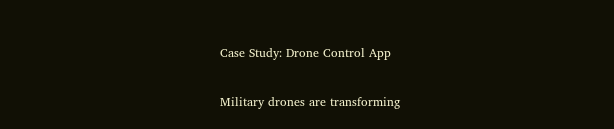Case Study: Drone Control App

Military drones are transforming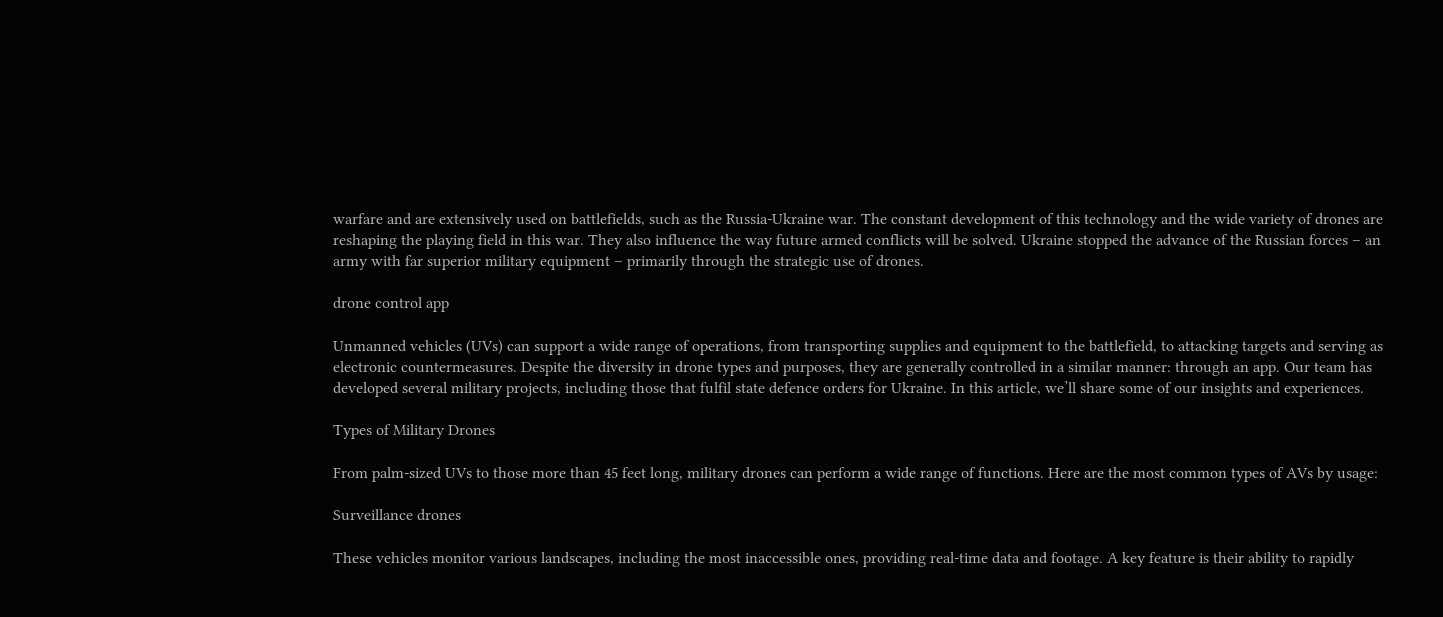warfare and are extensively used on battlefields, such as the Russia-Ukraine war. The constant development of this technology and the wide variety of drones are reshaping the playing field in this war. They also influence the way future armed conflicts will be solved. Ukraine stopped the advance of the Russian forces – an army with far superior military equipment – primarily through the strategic use of drones.

drone control app

Unmanned vehicles (UVs) can support a wide range of operations, from transporting supplies and equipment to the battlefield, to attacking targets and serving as electronic countermeasures. Despite the diversity in drone types and purposes, they are generally controlled in a similar manner: through an app. Our team has developed several military projects, including those that fulfil state defence orders for Ukraine. In this article, we’ll share some of our insights and experiences.

Types of Military Drones

From palm-sized UVs to those more than 45 feet long, military drones can perform a wide range of functions. Here are the most common types of AVs by usage:

Surveillance drones

These vehicles monitor various landscapes, including the most inaccessible ones, providing real-time data and footage. A key feature is their ability to rapidly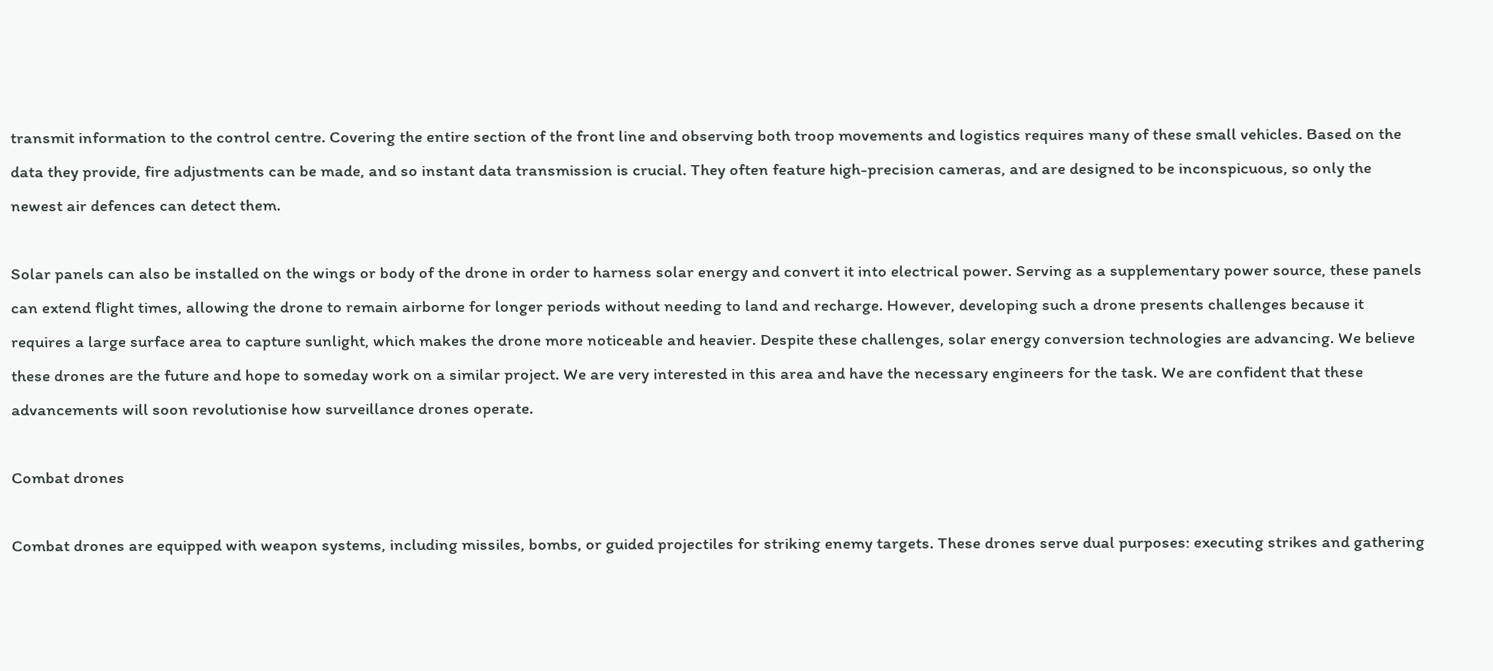transmit information to the control centre. Covering the entire section of the front line and observing both troop movements and logistics requires many of these small vehicles. Based on the data they provide, fire adjustments can be made, and so instant data transmission is crucial. They often feature high-precision cameras, and are designed to be inconspicuous, so only the newest air defences can detect them.

Solar panels can also be installed on the wings or body of the drone in order to harness solar energy and convert it into electrical power. Serving as a supplementary power source, these panels can extend flight times, allowing the drone to remain airborne for longer periods without needing to land and recharge. However, developing such a drone presents challenges because it requires a large surface area to capture sunlight, which makes the drone more noticeable and heavier. Despite these challenges, solar energy conversion technologies are advancing. We believe these drones are the future and hope to someday work on a similar project. We are very interested in this area and have the necessary engineers for the task. We are confident that these advancements will soon revolutionise how surveillance drones operate.

Combat drones

Combat drones are equipped with weapon systems, including missiles, bombs, or guided projectiles for striking enemy targets. These drones serve dual purposes: executing strikes and gathering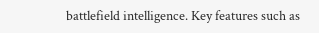battlefield intelligence. Key features such as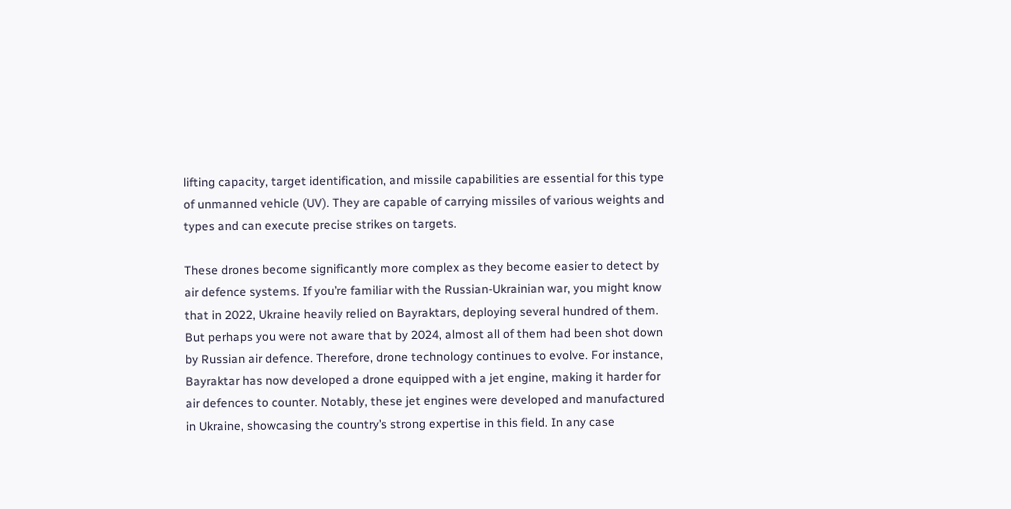lifting capacity, target identification, and missile capabilities are essential for this type of unmanned vehicle (UV). They are capable of carrying missiles of various weights and types and can execute precise strikes on targets.

These drones become significantly more complex as they become easier to detect by air defence systems. If you’re familiar with the Russian-Ukrainian war, you might know that in 2022, Ukraine heavily relied on Bayraktars, deploying several hundred of them. But perhaps you were not aware that by 2024, almost all of them had been shot down by Russian air defence. Therefore, drone technology continues to evolve. For instance, Bayraktar has now developed a drone equipped with a jet engine, making it harder for air defences to counter. Notably, these jet engines were developed and manufactured in Ukraine, showcasing the country’s strong expertise in this field. In any case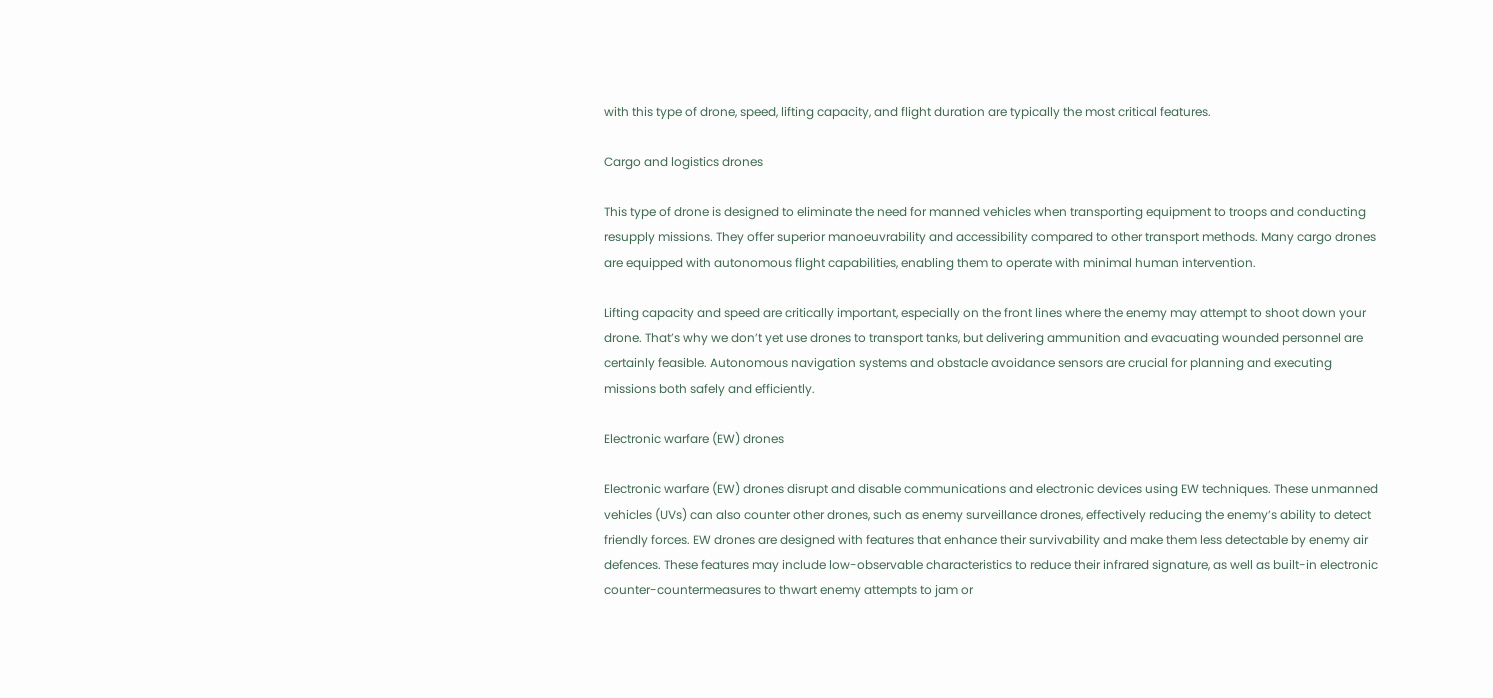with this type of drone, speed, lifting capacity, and flight duration are typically the most critical features.

Cargo and logistics drones

This type of drone is designed to eliminate the need for manned vehicles when transporting equipment to troops and conducting resupply missions. They offer superior manoeuvrability and accessibility compared to other transport methods. Many cargo drones are equipped with autonomous flight capabilities, enabling them to operate with minimal human intervention.

Lifting capacity and speed are critically important, especially on the front lines where the enemy may attempt to shoot down your drone. That’s why we don’t yet use drones to transport tanks, but delivering ammunition and evacuating wounded personnel are certainly feasible. Autonomous navigation systems and obstacle avoidance sensors are crucial for planning and executing missions both safely and efficiently.

Electronic warfare (EW) drones

Electronic warfare (EW) drones disrupt and disable communications and electronic devices using EW techniques. These unmanned vehicles (UVs) can also counter other drones, such as enemy surveillance drones, effectively reducing the enemy’s ability to detect friendly forces. EW drones are designed with features that enhance their survivability and make them less detectable by enemy air defences. These features may include low-observable characteristics to reduce their infrared signature, as well as built-in electronic counter-countermeasures to thwart enemy attempts to jam or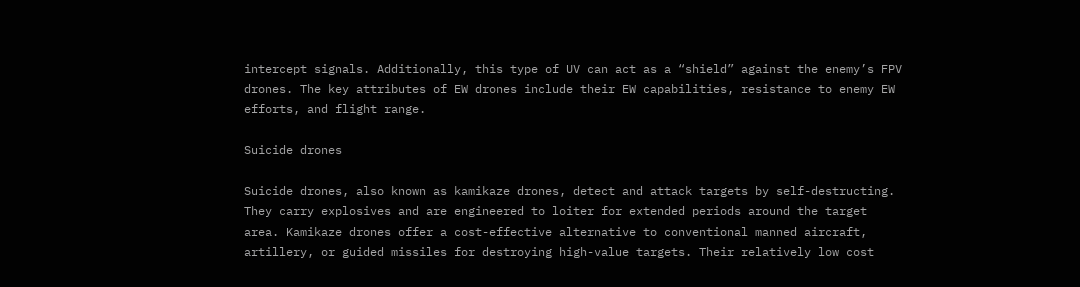intercept signals. Additionally, this type of UV can act as a “shield” against the enemy’s FPV drones. The key attributes of EW drones include their EW capabilities, resistance to enemy EW efforts, and flight range.

Suicide drones

Suicide drones, also known as kamikaze drones, detect and attack targets by self-destructing. They carry explosives and are engineered to loiter for extended periods around the target area. Kamikaze drones offer a cost-effective alternative to conventional manned aircraft, artillery, or guided missiles for destroying high-value targets. Their relatively low cost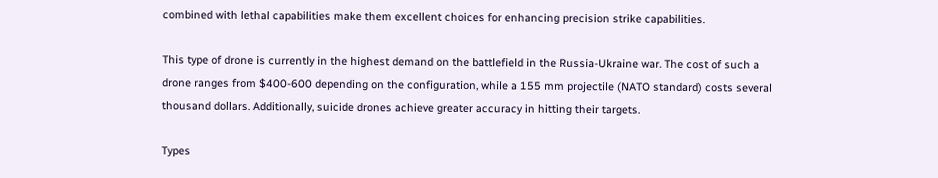combined with lethal capabilities make them excellent choices for enhancing precision strike capabilities.

This type of drone is currently in the highest demand on the battlefield in the Russia-Ukraine war. The cost of such a drone ranges from $400-600 depending on the configuration, while a 155 mm projectile (NATO standard) costs several thousand dollars. Additionally, suicide drones achieve greater accuracy in hitting their targets.

Types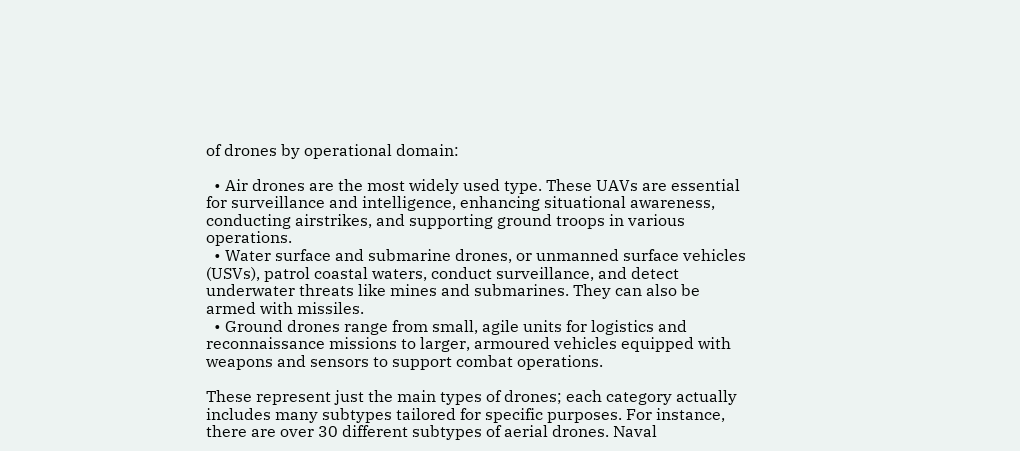of drones by operational domain:

  • Air drones are the most widely used type. These UAVs are essential for surveillance and intelligence, enhancing situational awareness, conducting airstrikes, and supporting ground troops in various operations.
  • Water surface and submarine drones, or unmanned surface vehicles (USVs), patrol coastal waters, conduct surveillance, and detect underwater threats like mines and submarines. They can also be armed with missiles.
  • Ground drones range from small, agile units for logistics and reconnaissance missions to larger, armoured vehicles equipped with weapons and sensors to support combat operations.

These represent just the main types of drones; each category actually includes many subtypes tailored for specific purposes. For instance, there are over 30 different subtypes of aerial drones. Naval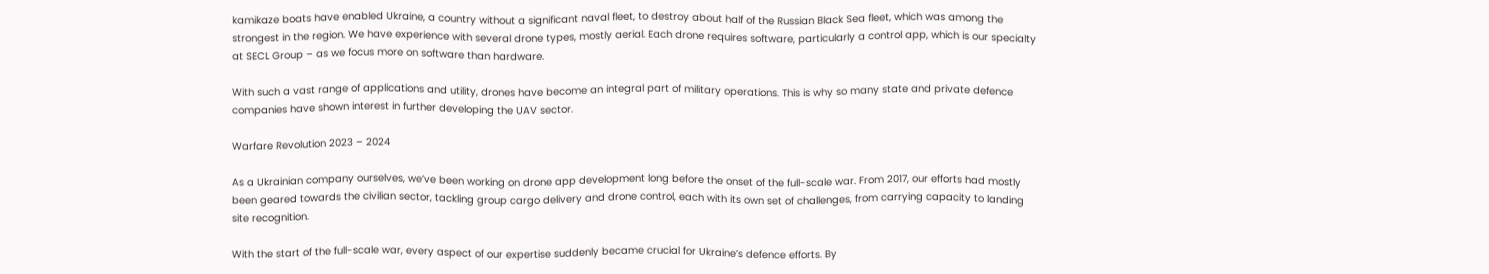kamikaze boats have enabled Ukraine, a country without a significant naval fleet, to destroy about half of the Russian Black Sea fleet, which was among the strongest in the region. We have experience with several drone types, mostly aerial. Each drone requires software, particularly a control app, which is our specialty at SECL Group – as we focus more on software than hardware.

With such a vast range of applications and utility, drones have become an integral part of military operations. This is why so many state and private defence companies have shown interest in further developing the UAV sector.

Warfare Revolution 2023 – 2024

As a Ukrainian company ourselves, we’ve been working on drone app development long before the onset of the full-scale war. From 2017, our efforts had mostly been geared towards the civilian sector, tackling group cargo delivery and drone control, each with its own set of challenges, from carrying capacity to landing site recognition.

With the start of the full-scale war, every aspect of our expertise suddenly became crucial for Ukraine’s defence efforts. By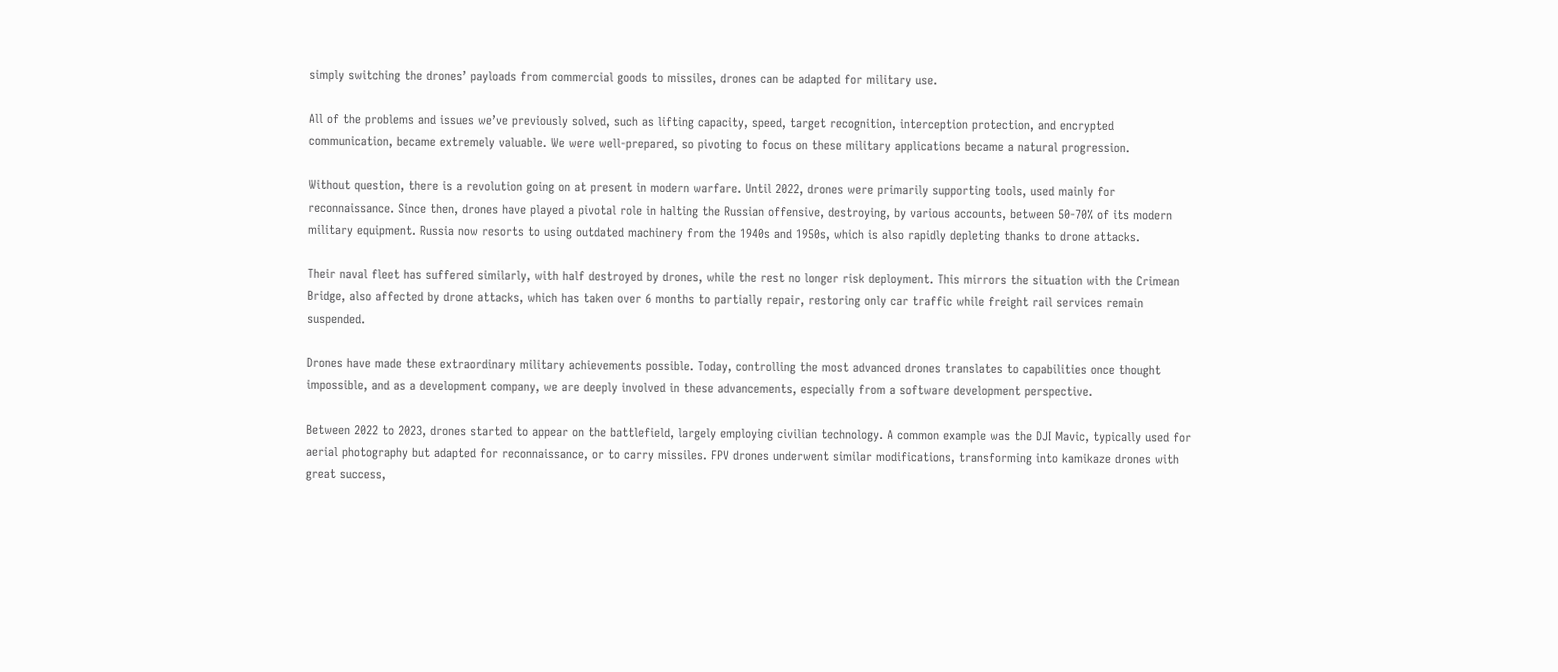simply switching the drones’ payloads from commercial goods to missiles, drones can be adapted for military use.

All of the problems and issues we’ve previously solved, such as lifting capacity, speed, target recognition, interception protection, and encrypted communication, became extremely valuable. We were well-prepared, so pivoting to focus on these military applications became a natural progression.

Without question, there is a revolution going on at present in modern warfare. Until 2022, drones were primarily supporting tools, used mainly for reconnaissance. Since then, drones have played a pivotal role in halting the Russian offensive, destroying, by various accounts, between 50-70% of its modern military equipment. Russia now resorts to using outdated machinery from the 1940s and 1950s, which is also rapidly depleting thanks to drone attacks.

Their naval fleet has suffered similarly, with half destroyed by drones, while the rest no longer risk deployment. This mirrors the situation with the Crimean Bridge, also affected by drone attacks, which has taken over 6 months to partially repair, restoring only car traffic while freight rail services remain suspended.

Drones have made these extraordinary military achievements possible. Today, controlling the most advanced drones translates to capabilities once thought impossible, and as a development company, we are deeply involved in these advancements, especially from a software development perspective.

Between 2022 to 2023, drones started to appear on the battlefield, largely employing civilian technology. A common example was the DJI Mavic, typically used for aerial photography but adapted for reconnaissance, or to carry missiles. FPV drones underwent similar modifications, transforming into kamikaze drones with great success,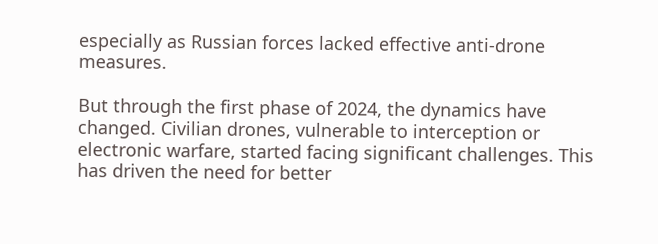especially as Russian forces lacked effective anti-drone measures.

But through the first phase of 2024, the dynamics have changed. Civilian drones, vulnerable to interception or electronic warfare, started facing significant challenges. This has driven the need for better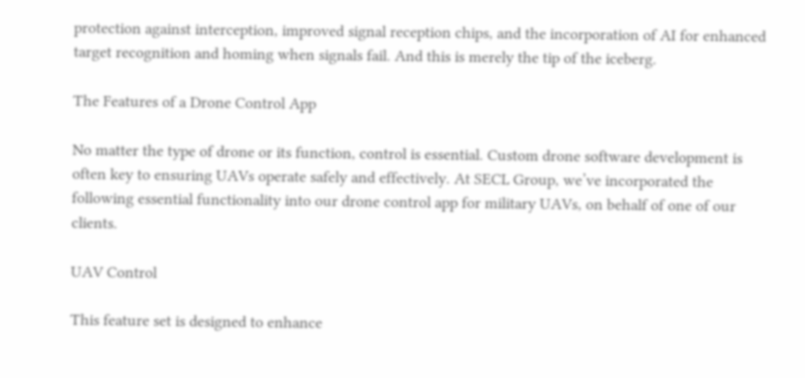protection against interception, improved signal reception chips, and the incorporation of AI for enhanced target recognition and homing when signals fail. And this is merely the tip of the iceberg.

The Features of a Drone Control App

No matter the type of drone or its function, control is essential. Custom drone software development is often key to ensuring UAVs operate safely and effectively. At SECL Group, we’ve incorporated the following essential functionality into our drone control app for military UAVs, on behalf of one of our clients.

UAV Control

This feature set is designed to enhance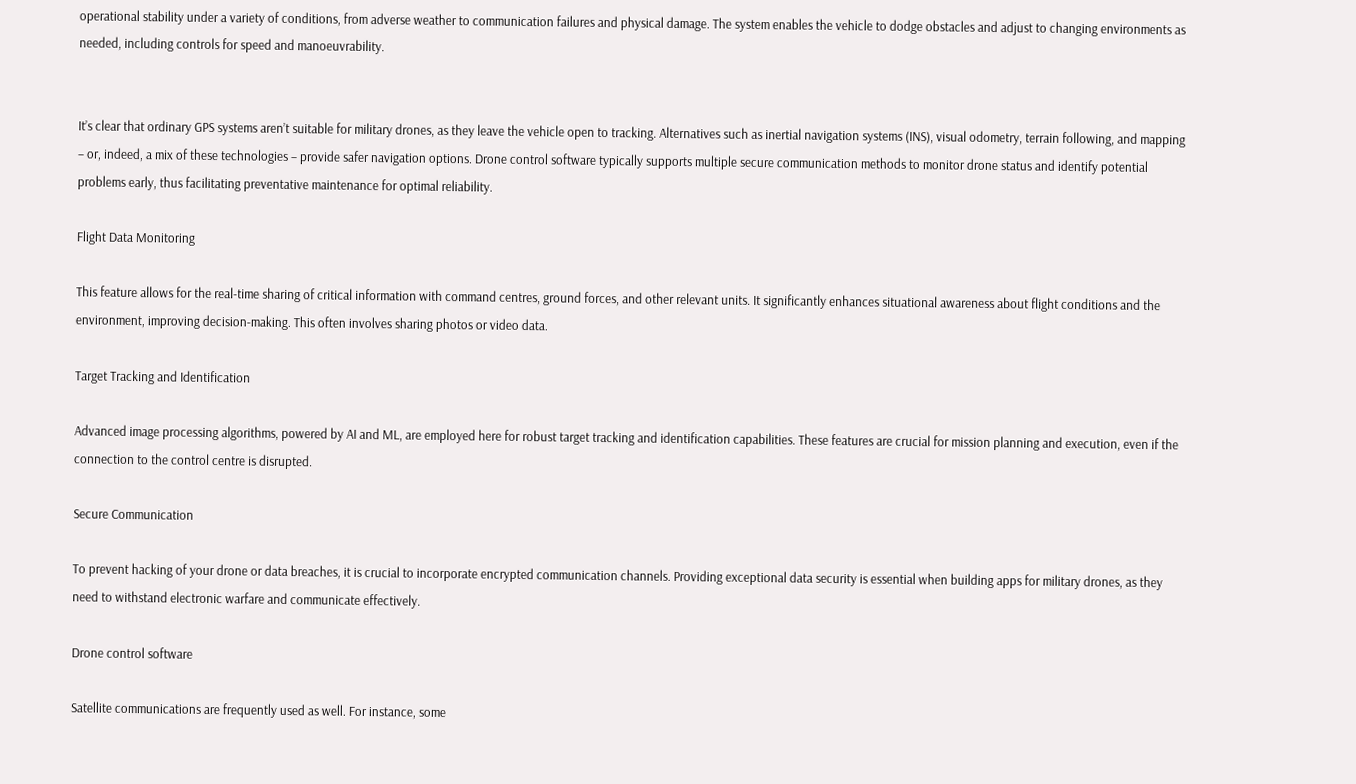operational stability under a variety of conditions, from adverse weather to communication failures and physical damage. The system enables the vehicle to dodge obstacles and adjust to changing environments as needed, including controls for speed and manoeuvrability.


It’s clear that ordinary GPS systems aren’t suitable for military drones, as they leave the vehicle open to tracking. Alternatives such as inertial navigation systems (INS), visual odometry, terrain following, and mapping – or, indeed, a mix of these technologies – provide safer navigation options. Drone control software typically supports multiple secure communication methods to monitor drone status and identify potential problems early, thus facilitating preventative maintenance for optimal reliability.

Flight Data Monitoring

This feature allows for the real-time sharing of critical information with command centres, ground forces, and other relevant units. It significantly enhances situational awareness about flight conditions and the environment, improving decision-making. This often involves sharing photos or video data.

Target Tracking and Identification

Advanced image processing algorithms, powered by AI and ML, are employed here for robust target tracking and identification capabilities. These features are crucial for mission planning and execution, even if the connection to the control centre is disrupted.

Secure Communication

To prevent hacking of your drone or data breaches, it is crucial to incorporate encrypted communication channels. Providing exceptional data security is essential when building apps for military drones, as they need to withstand electronic warfare and communicate effectively.

Drone control software

Satellite communications are frequently used as well. For instance, some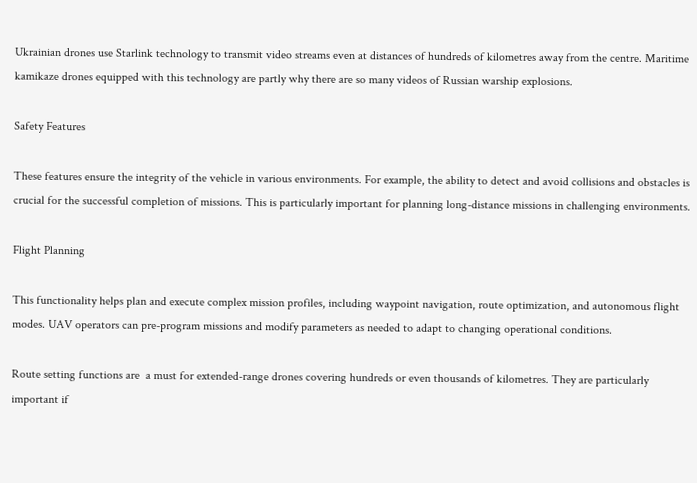Ukrainian drones use Starlink technology to transmit video streams even at distances of hundreds of kilometres away from the centre. Maritime kamikaze drones equipped with this technology are partly why there are so many videos of Russian warship explosions.

Safety Features

These features ensure the integrity of the vehicle in various environments. For example, the ability to detect and avoid collisions and obstacles is crucial for the successful completion of missions. This is particularly important for planning long-distance missions in challenging environments.

Flight Planning

This functionality helps plan and execute complex mission profiles, including waypoint navigation, route optimization, and autonomous flight modes. UAV operators can pre-program missions and modify parameters as needed to adapt to changing operational conditions.

Route setting functions are  a must for extended-range drones covering hundreds or even thousands of kilometres. They are particularly important if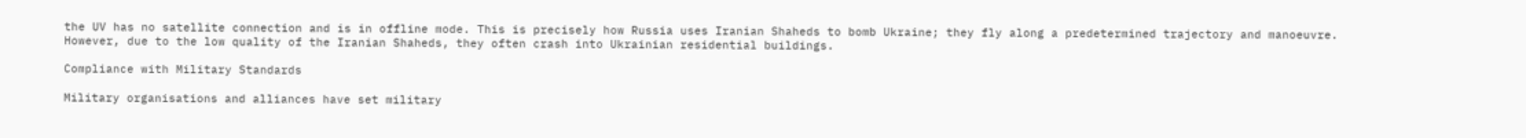the UV has no satellite connection and is in offline mode. This is precisely how Russia uses Iranian Shaheds to bomb Ukraine; they fly along a predetermined trajectory and manoeuvre. However, due to the low quality of the Iranian Shaheds, they often crash into Ukrainian residential buildings.

Compliance with Military Standards

Military organisations and alliances have set military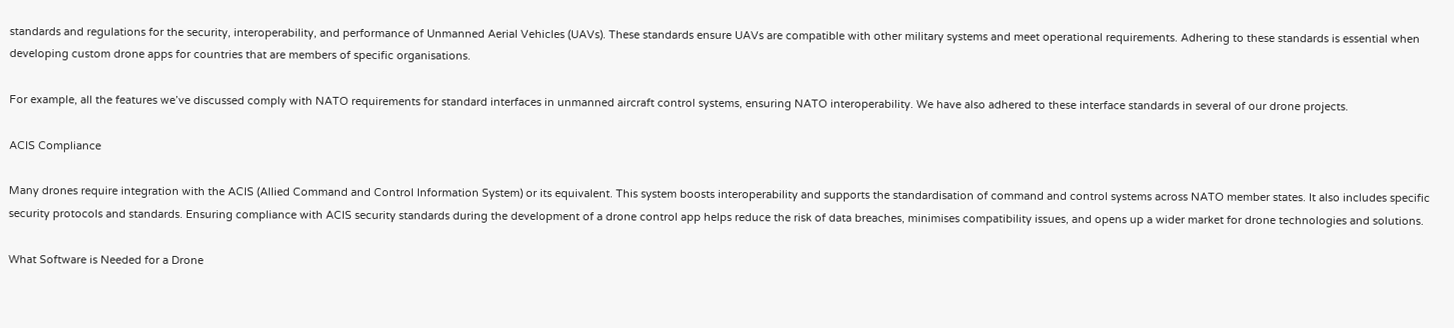standards and regulations for the security, interoperability, and performance of Unmanned Aerial Vehicles (UAVs). These standards ensure UAVs are compatible with other military systems and meet operational requirements. Adhering to these standards is essential when developing custom drone apps for countries that are members of specific organisations.

For example, all the features we’ve discussed comply with NATO requirements for standard interfaces in unmanned aircraft control systems, ensuring NATO interoperability. We have also adhered to these interface standards in several of our drone projects.

ACIS Compliance

Many drones require integration with the ACIS (Allied Command and Control Information System) or its equivalent. This system boosts interoperability and supports the standardisation of command and control systems across NATO member states. It also includes specific security protocols and standards. Ensuring compliance with ACIS security standards during the development of a drone control app helps reduce the risk of data breaches, minimises compatibility issues, and opens up a wider market for drone technologies and solutions.

What Software is Needed for a Drone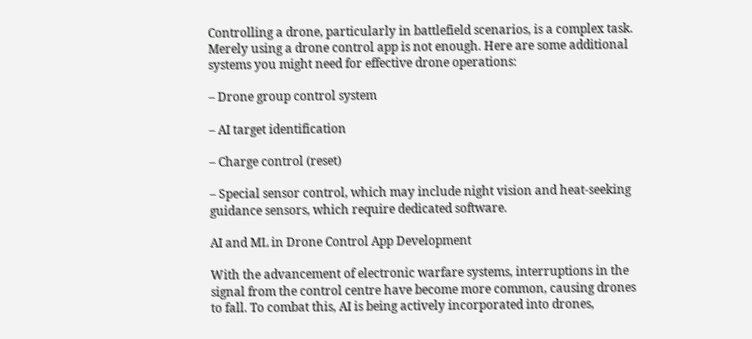Controlling a drone, particularly in battlefield scenarios, is a complex task. Merely using a drone control app is not enough. Here are some additional systems you might need for effective drone operations:

– Drone group control system

– AI target identification

– Charge control (reset)

– Special sensor control, which may include night vision and heat-seeking guidance sensors, which require dedicated software.

AI and ML in Drone Control App Development

With the advancement of electronic warfare systems, interruptions in the signal from the control centre have become more common, causing drones to fall. To combat this, AI is being actively incorporated into drones,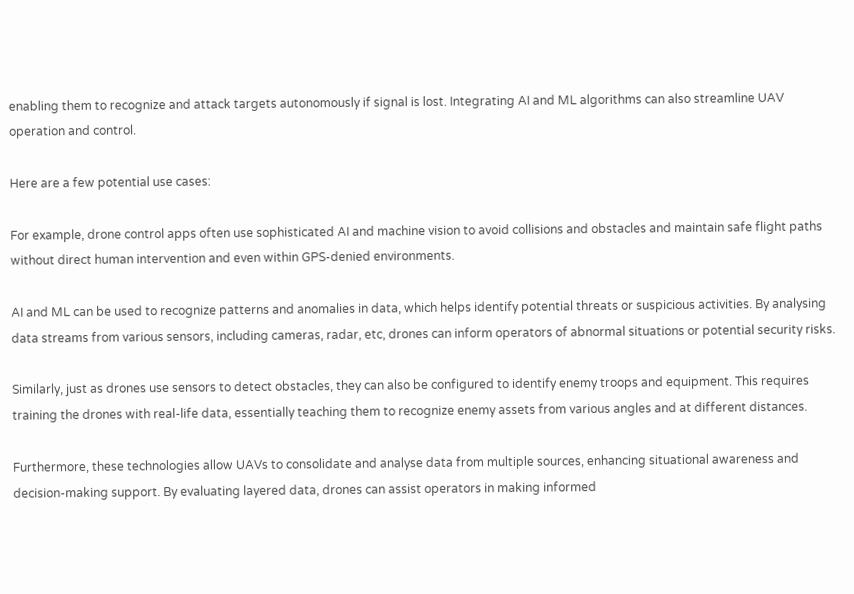enabling them to recognize and attack targets autonomously if signal is lost. Integrating AI and ML algorithms can also streamline UAV operation and control.

Here are a few potential use cases:

For example, drone control apps often use sophisticated AI and machine vision to avoid collisions and obstacles and maintain safe flight paths without direct human intervention and even within GPS-denied environments.

AI and ML can be used to recognize patterns and anomalies in data, which helps identify potential threats or suspicious activities. By analysing data streams from various sensors, including cameras, radar, etc, drones can inform operators of abnormal situations or potential security risks.

Similarly, just as drones use sensors to detect obstacles, they can also be configured to identify enemy troops and equipment. This requires training the drones with real-life data, essentially teaching them to recognize enemy assets from various angles and at different distances.

Furthermore, these technologies allow UAVs to consolidate and analyse data from multiple sources, enhancing situational awareness and decision-making support. By evaluating layered data, drones can assist operators in making informed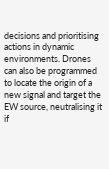decisions and prioritising actions in dynamic environments. Drones can also be programmed to locate the origin of a new signal and target the EW source, neutralising it if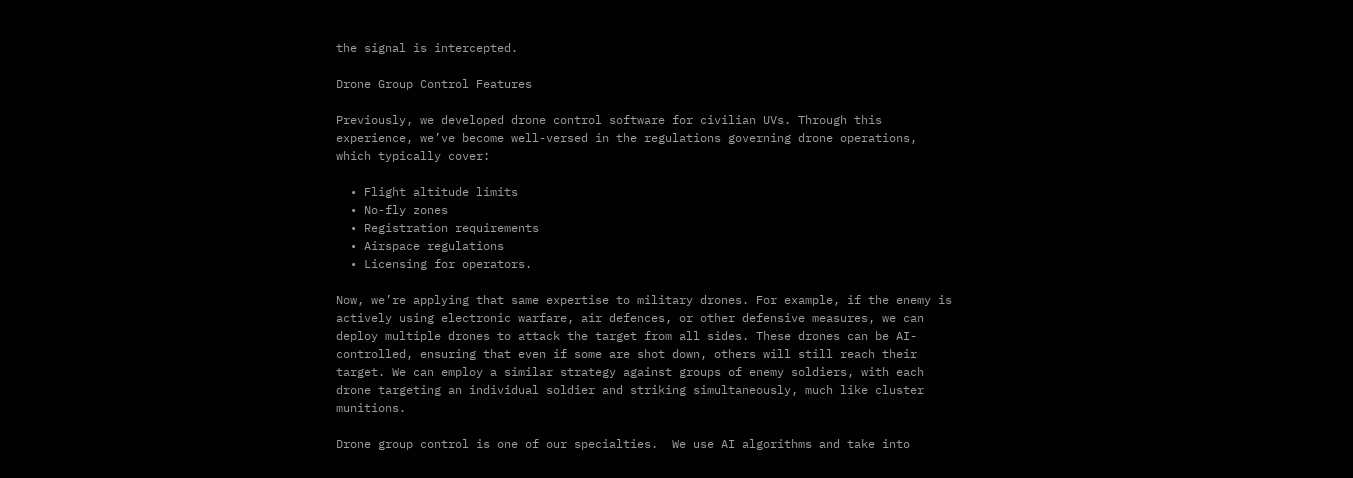the signal is intercepted.

Drone Group Control Features

Previously, we developed drone control software for civilian UVs. Through this experience, we’ve become well-versed in the regulations governing drone operations, which typically cover:

  • Flight altitude limits
  • No-fly zones
  • Registration requirements
  • Airspace regulations
  • Licensing for operators.

Now, we’re applying that same expertise to military drones. For example, if the enemy is actively using electronic warfare, air defences, or other defensive measures, we can deploy multiple drones to attack the target from all sides. These drones can be AI-controlled, ensuring that even if some are shot down, others will still reach their target. We can employ a similar strategy against groups of enemy soldiers, with each drone targeting an individual soldier and striking simultaneously, much like cluster munitions.

Drone group control is one of our specialties.  We use AI algorithms and take into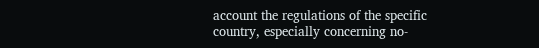account the regulations of the specific country, especially concerning no-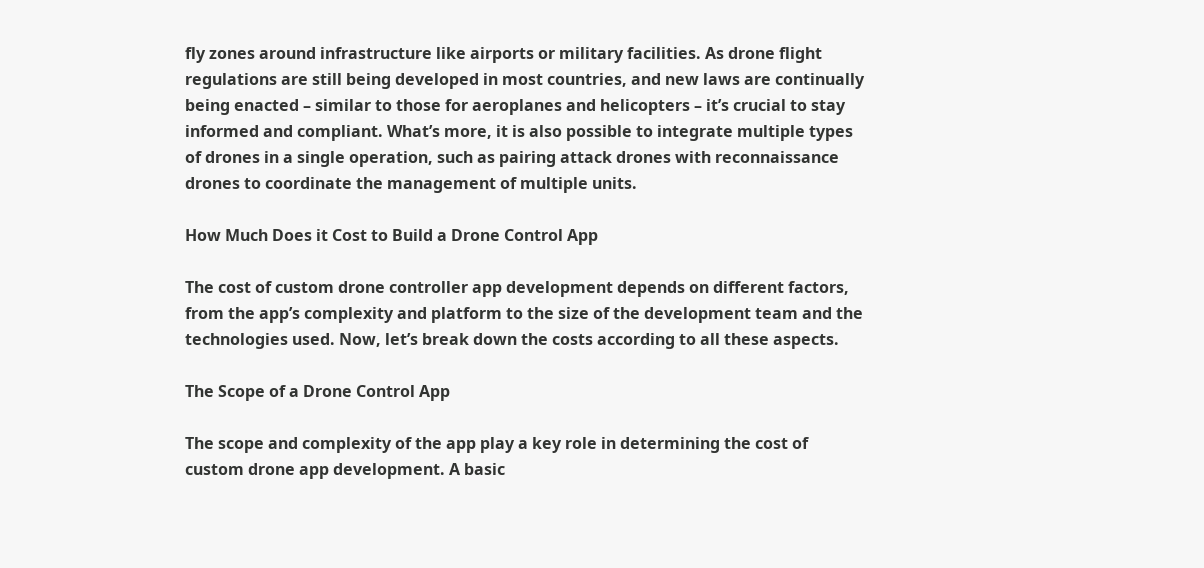fly zones around infrastructure like airports or military facilities. As drone flight regulations are still being developed in most countries, and new laws are continually being enacted – similar to those for aeroplanes and helicopters – it’s crucial to stay informed and compliant. What’s more, it is also possible to integrate multiple types of drones in a single operation, such as pairing attack drones with reconnaissance drones to coordinate the management of multiple units.

How Much Does it Cost to Build a Drone Control App

The cost of custom drone controller app development depends on different factors, from the app’s complexity and platform to the size of the development team and the technologies used. Now, let’s break down the costs according to all these aspects.

The Scope of a Drone Control App

The scope and complexity of the app play a key role in determining the cost of custom drone app development. A basic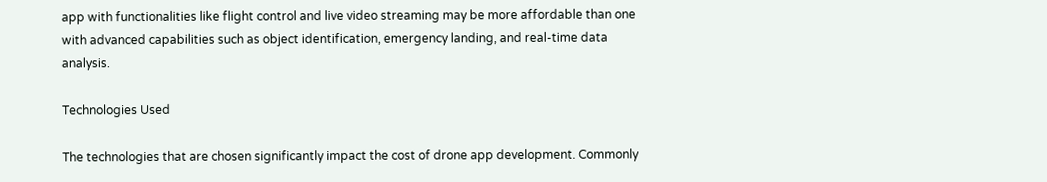app with functionalities like flight control and live video streaming may be more affordable than one with advanced capabilities such as object identification, emergency landing, and real-time data analysis.

Technologies Used

The technologies that are chosen significantly impact the cost of drone app development. Commonly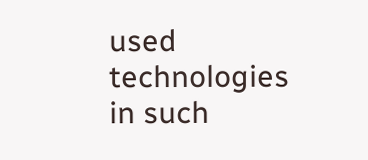used technologies in such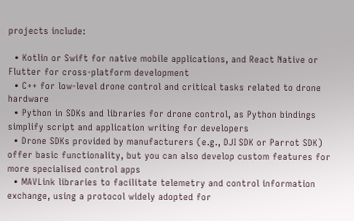projects include:

  • Kotlin or Swift for native mobile applications, and React Native or Flutter for cross-platform development
  • C++ for low-level drone control and critical tasks related to drone hardware
  • Python in SDKs and libraries for drone control, as Python bindings simplify script and application writing for developers
  • Drone SDKs provided by manufacturers (e.g., DJI SDK or Parrot SDK) offer basic functionality, but you can also develop custom features for more specialised control apps
  • MAVLink libraries to facilitate telemetry and control information exchange, using a protocol widely adopted for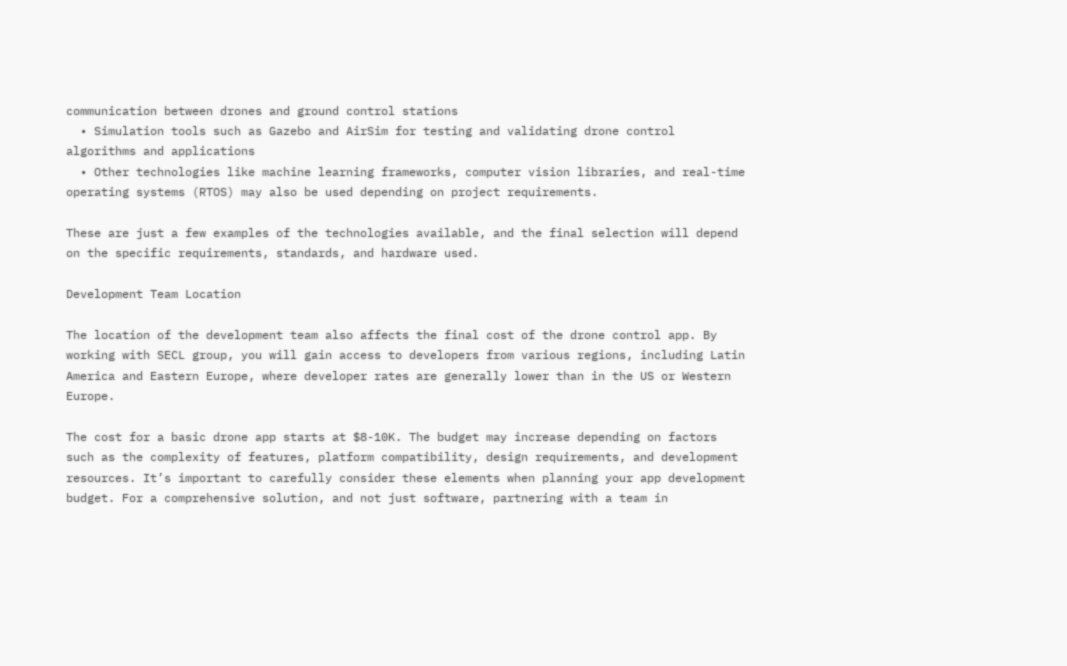communication between drones and ground control stations
  • Simulation tools such as Gazebo and AirSim for testing and validating drone control algorithms and applications
  • Other technologies like machine learning frameworks, computer vision libraries, and real-time operating systems (RTOS) may also be used depending on project requirements.

These are just a few examples of the technologies available, and the final selection will depend on the specific requirements, standards, and hardware used.

Development Team Location

The location of the development team also affects the final cost of the drone control app. By working with SECL group, you will gain access to developers from various regions, including Latin America and Eastern Europe, where developer rates are generally lower than in the US or Western Europe.

The cost for a basic drone app starts at $8-10K. The budget may increase depending on factors such as the complexity of features, platform compatibility, design requirements, and development resources. It’s important to carefully consider these elements when planning your app development budget. For a comprehensive solution, and not just software, partnering with a team in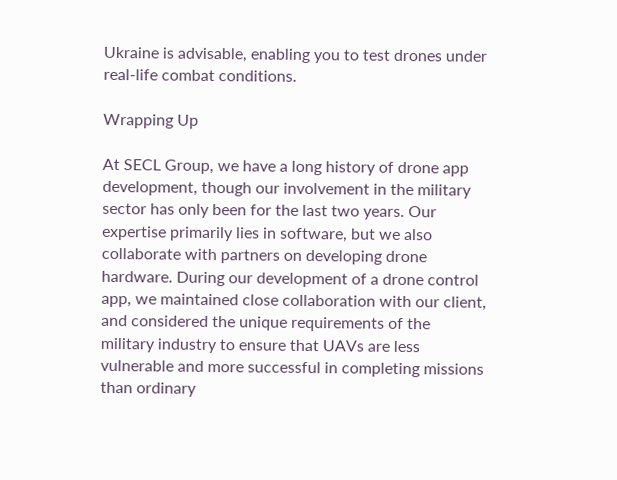Ukraine is advisable, enabling you to test drones under real-life combat conditions.

Wrapping Up

At SECL Group, we have a long history of drone app development, though our involvement in the military sector has only been for the last two years. Our expertise primarily lies in software, but we also collaborate with partners on developing drone hardware. During our development of a drone control app, we maintained close collaboration with our client, and considered the unique requirements of the military industry to ensure that UAVs are less vulnerable and more successful in completing missions than ordinary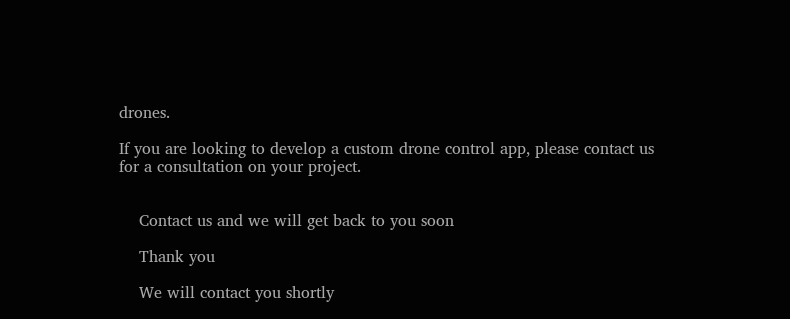drones.

If you are looking to develop a custom drone control app, please contact us for a consultation on your project.


    Contact us and we will get back to you soon

    Thank you

    We will contact you shortly